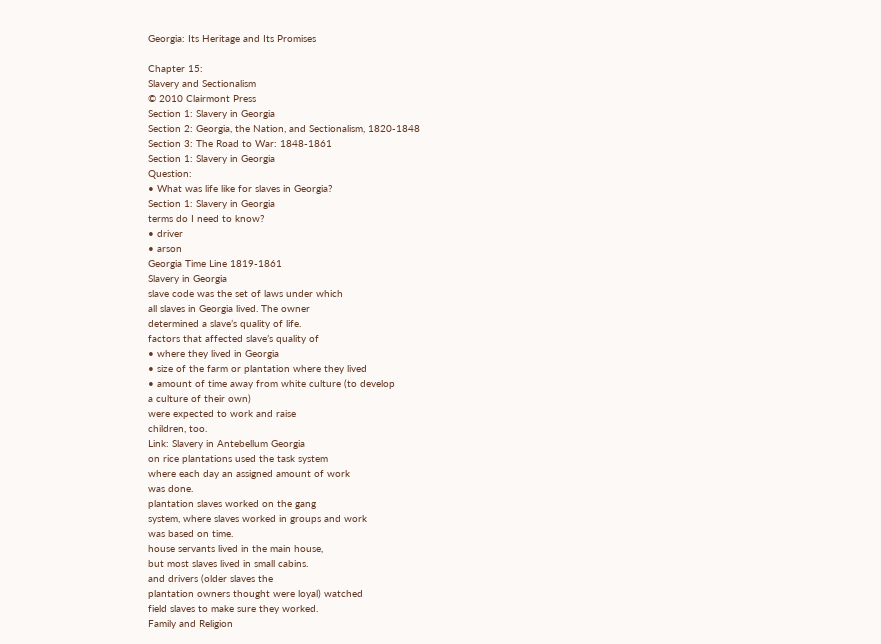Georgia: Its Heritage and Its Promises

Chapter 15:
Slavery and Sectionalism
© 2010 Clairmont Press
Section 1: Slavery in Georgia
Section 2: Georgia, the Nation, and Sectionalism, 1820-1848
Section 3: The Road to War: 1848-1861
Section 1: Slavery in Georgia
Question:
• What was life like for slaves in Georgia?
Section 1: Slavery in Georgia
terms do I need to know?
• driver
• arson
Georgia Time Line 1819-1861
Slavery in Georgia
slave code was the set of laws under which
all slaves in Georgia lived. The owner
determined a slave’s quality of life.
factors that affected slave’s quality of
• where they lived in Georgia
• size of the farm or plantation where they lived
• amount of time away from white culture (to develop
a culture of their own)
were expected to work and raise
children, too.
Link: Slavery in Antebellum Georgia
on rice plantations used the task system
where each day an assigned amount of work
was done.
plantation slaves worked on the gang
system, where slaves worked in groups and work
was based on time.
house servants lived in the main house,
but most slaves lived in small cabins.
and drivers (older slaves the
plantation owners thought were loyal) watched
field slaves to make sure they worked.
Family and Religion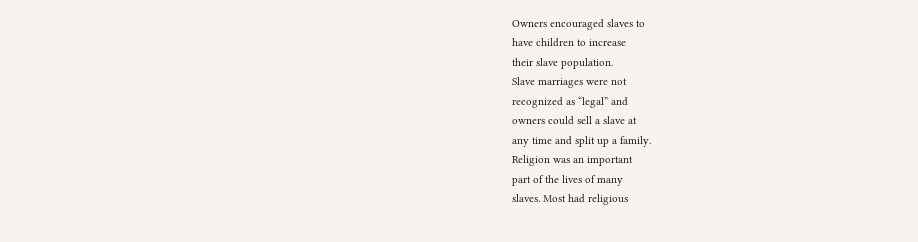Owners encouraged slaves to
have children to increase
their slave population.
Slave marriages were not
recognized as “legal” and
owners could sell a slave at
any time and split up a family.
Religion was an important
part of the lives of many
slaves. Most had religious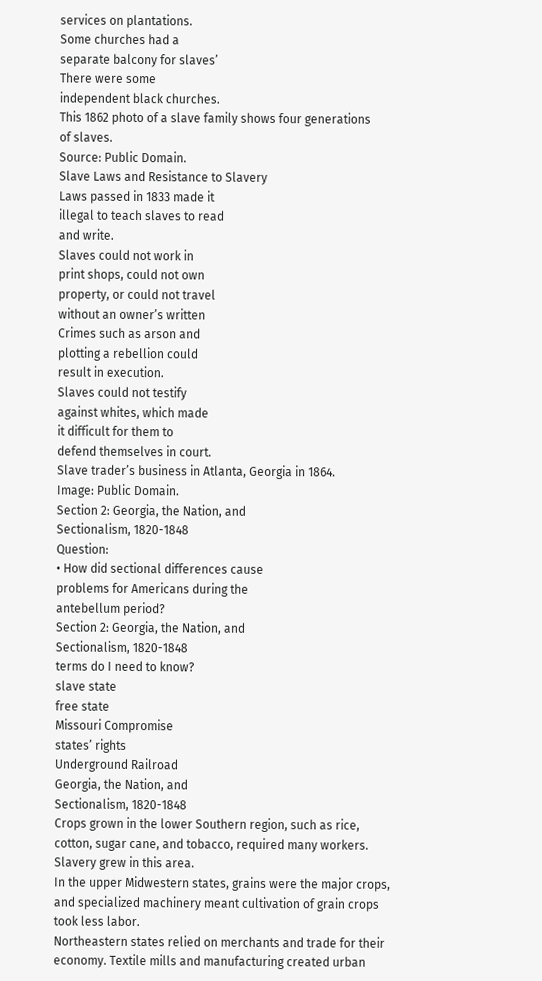services on plantations.
Some churches had a
separate balcony for slaves’
There were some
independent black churches.
This 1862 photo of a slave family shows four generations
of slaves.
Source: Public Domain.
Slave Laws and Resistance to Slavery
Laws passed in 1833 made it
illegal to teach slaves to read
and write.
Slaves could not work in
print shops, could not own
property, or could not travel
without an owner’s written
Crimes such as arson and
plotting a rebellion could
result in execution.
Slaves could not testify
against whites, which made
it difficult for them to
defend themselves in court.
Slave trader’s business in Atlanta, Georgia in 1864.
Image: Public Domain.
Section 2: Georgia, the Nation, and
Sectionalism, 1820-1848
Question:
• How did sectional differences cause
problems for Americans during the
antebellum period?
Section 2: Georgia, the Nation, and
Sectionalism, 1820-1848
terms do I need to know?
slave state
free state
Missouri Compromise
states’ rights
Underground Railroad
Georgia, the Nation, and
Sectionalism, 1820-1848
Crops grown in the lower Southern region, such as rice,
cotton, sugar cane, and tobacco, required many workers.
Slavery grew in this area.
In the upper Midwestern states, grains were the major crops,
and specialized machinery meant cultivation of grain crops
took less labor.
Northeastern states relied on merchants and trade for their
economy. Textile mills and manufacturing created urban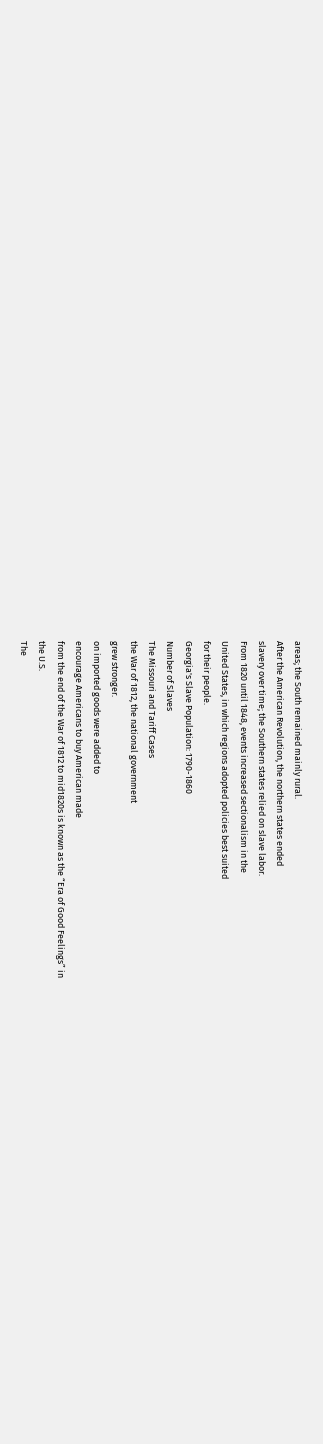areas; the South remained mainly rural.
After the American Revolution, the northern states ended
slavery over time; the Southern states relied on slave labor.
From 1820 until 1848, events increased sectionalism in the
United States, in which regions adopted policies best suited
for their people.
Georgia's Slave Population: 1790-1860
Number of Slaves
The Missouri and Tariff Cases
the War of 1812, the national government
grew stronger.
on imported goods were added to
encourage Americans to buy American made
from the end of the War of 1812 to mid1820s is known as the “Era of Good Feelings” in
the U.S.
The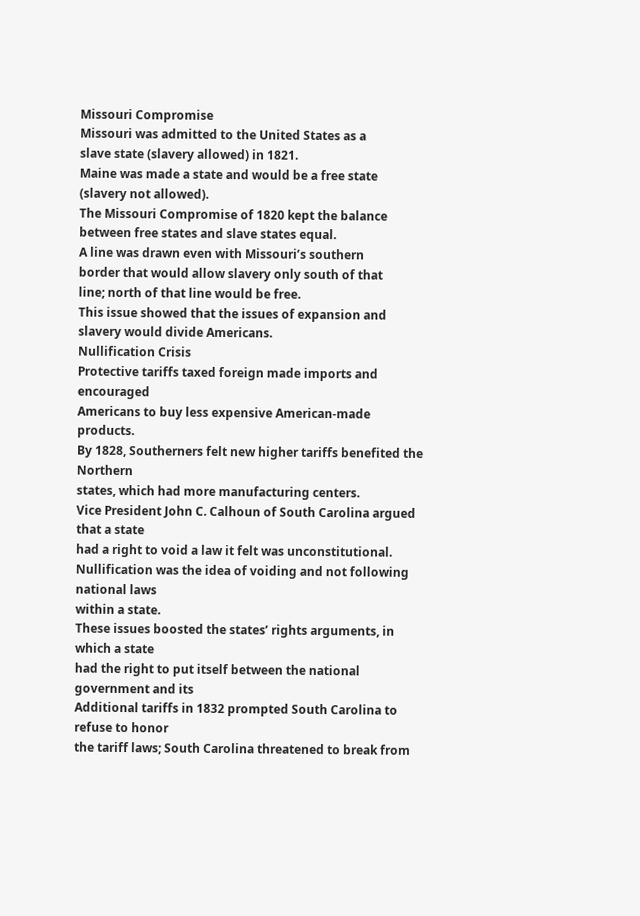Missouri Compromise
Missouri was admitted to the United States as a
slave state (slavery allowed) in 1821.
Maine was made a state and would be a free state
(slavery not allowed).
The Missouri Compromise of 1820 kept the balance
between free states and slave states equal.
A line was drawn even with Missouri’s southern
border that would allow slavery only south of that
line; north of that line would be free.
This issue showed that the issues of expansion and
slavery would divide Americans.
Nullification Crisis
Protective tariffs taxed foreign made imports and encouraged
Americans to buy less expensive American-made products.
By 1828, Southerners felt new higher tariffs benefited the Northern
states, which had more manufacturing centers.
Vice President John C. Calhoun of South Carolina argued that a state
had a right to void a law it felt was unconstitutional.
Nullification was the idea of voiding and not following national laws
within a state.
These issues boosted the states’ rights arguments, in which a state
had the right to put itself between the national government and its
Additional tariffs in 1832 prompted South Carolina to refuse to honor
the tariff laws; South Carolina threatened to break from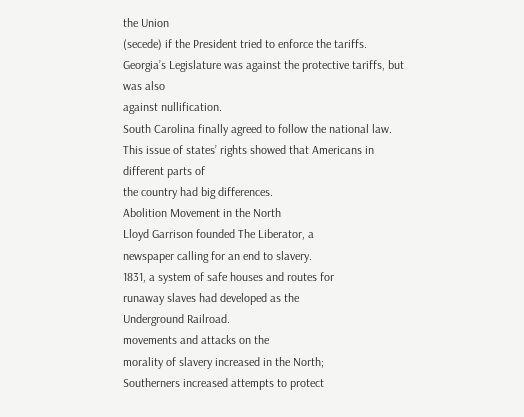the Union
(secede) if the President tried to enforce the tariffs.
Georgia’s Legislature was against the protective tariffs, but was also
against nullification.
South Carolina finally agreed to follow the national law.
This issue of states’ rights showed that Americans in different parts of
the country had big differences.
Abolition Movement in the North
Lloyd Garrison founded The Liberator, a
newspaper calling for an end to slavery.
1831, a system of safe houses and routes for
runaway slaves had developed as the
Underground Railroad.
movements and attacks on the
morality of slavery increased in the North;
Southerners increased attempts to protect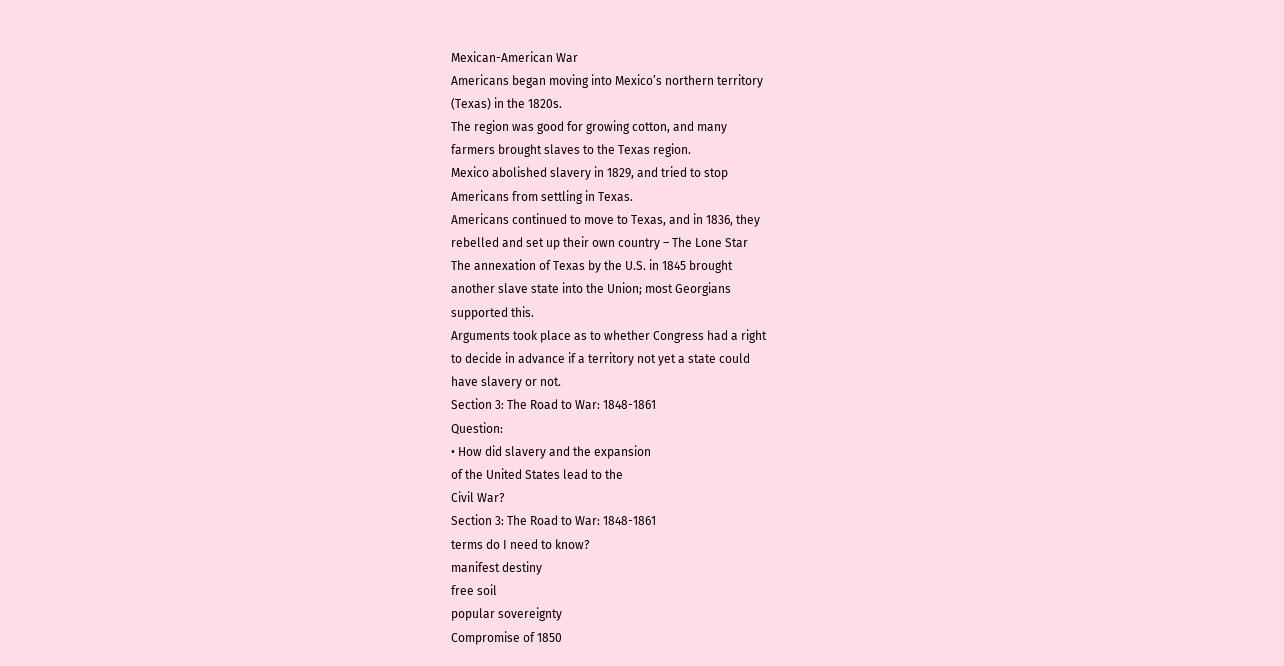Mexican-American War
Americans began moving into Mexico’s northern territory
(Texas) in the 1820s.
The region was good for growing cotton, and many
farmers brought slaves to the Texas region.
Mexico abolished slavery in 1829, and tried to stop
Americans from settling in Texas.
Americans continued to move to Texas, and in 1836, they
rebelled and set up their own country – The Lone Star
The annexation of Texas by the U.S. in 1845 brought
another slave state into the Union; most Georgians
supported this.
Arguments took place as to whether Congress had a right
to decide in advance if a territory not yet a state could
have slavery or not.
Section 3: The Road to War: 1848-1861
Question:
• How did slavery and the expansion
of the United States lead to the
Civil War?
Section 3: The Road to War: 1848-1861
terms do I need to know?
manifest destiny
free soil
popular sovereignty
Compromise of 1850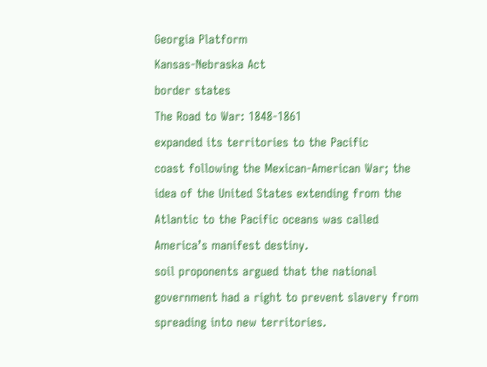Georgia Platform
Kansas-Nebraska Act
border states
The Road to War: 1848-1861
expanded its territories to the Pacific
coast following the Mexican-American War; the
idea of the United States extending from the
Atlantic to the Pacific oceans was called
America’s manifest destiny.
soil proponents argued that the national
government had a right to prevent slavery from
spreading into new territories.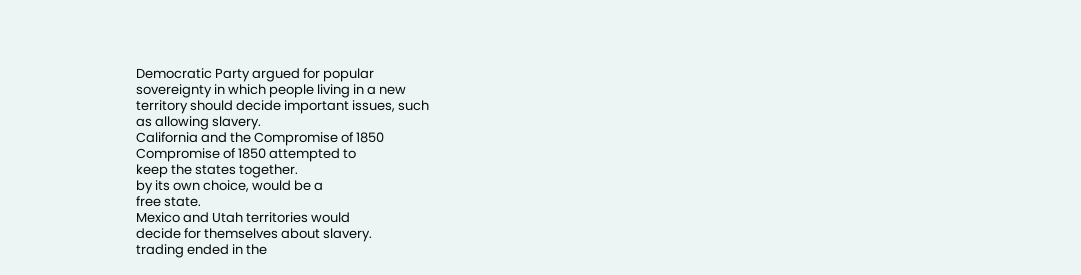Democratic Party argued for popular
sovereignty in which people living in a new
territory should decide important issues, such
as allowing slavery.
California and the Compromise of 1850
Compromise of 1850 attempted to
keep the states together.
by its own choice, would be a
free state.
Mexico and Utah territories would
decide for themselves about slavery.
trading ended in the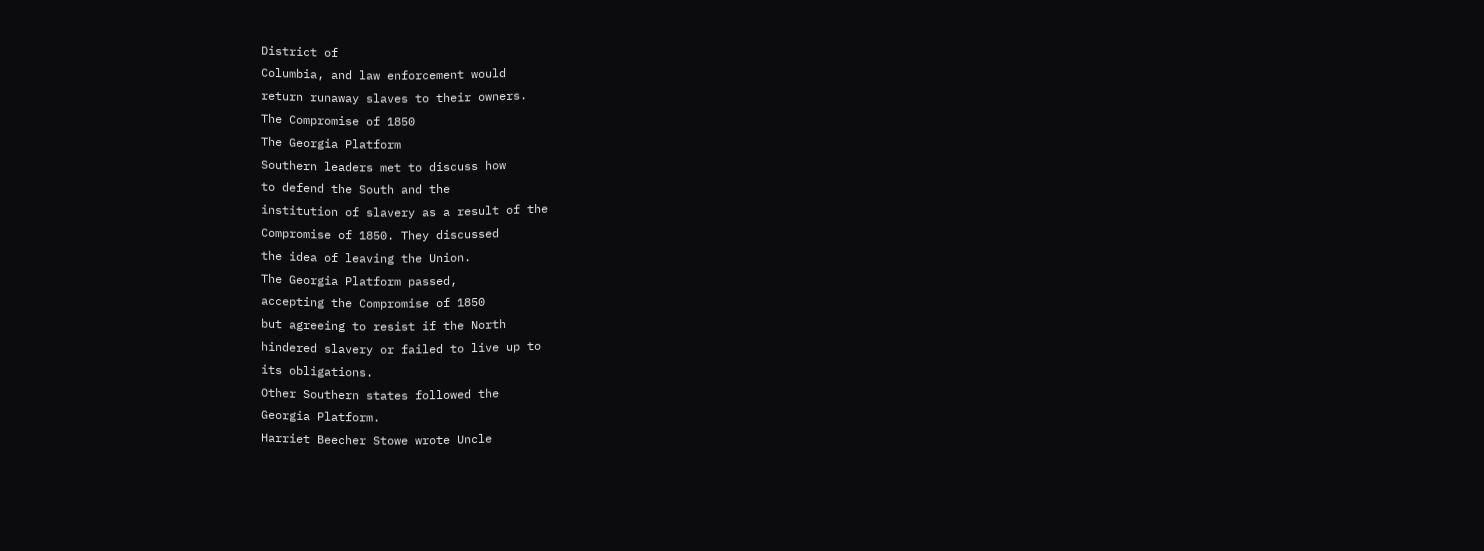District of
Columbia, and law enforcement would
return runaway slaves to their owners.
The Compromise of 1850
The Georgia Platform
Southern leaders met to discuss how
to defend the South and the
institution of slavery as a result of the
Compromise of 1850. They discussed
the idea of leaving the Union.
The Georgia Platform passed,
accepting the Compromise of 1850
but agreeing to resist if the North
hindered slavery or failed to live up to
its obligations.
Other Southern states followed the
Georgia Platform.
Harriet Beecher Stowe wrote Uncle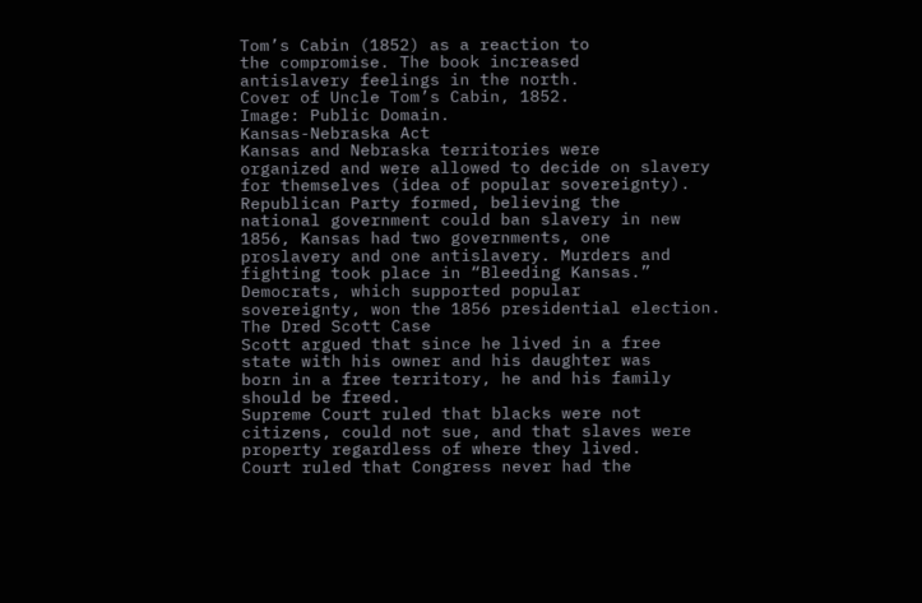Tom’s Cabin (1852) as a reaction to
the compromise. The book increased
antislavery feelings in the north.
Cover of Uncle Tom’s Cabin, 1852.
Image: Public Domain.
Kansas-Nebraska Act
Kansas and Nebraska territories were
organized and were allowed to decide on slavery
for themselves (idea of popular sovereignty).
Republican Party formed, believing the
national government could ban slavery in new
1856, Kansas had two governments, one
proslavery and one antislavery. Murders and
fighting took place in “Bleeding Kansas.”
Democrats, which supported popular
sovereignty, won the 1856 presidential election.
The Dred Scott Case
Scott argued that since he lived in a free
state with his owner and his daughter was
born in a free territory, he and his family
should be freed.
Supreme Court ruled that blacks were not
citizens, could not sue, and that slaves were
property regardless of where they lived.
Court ruled that Congress never had the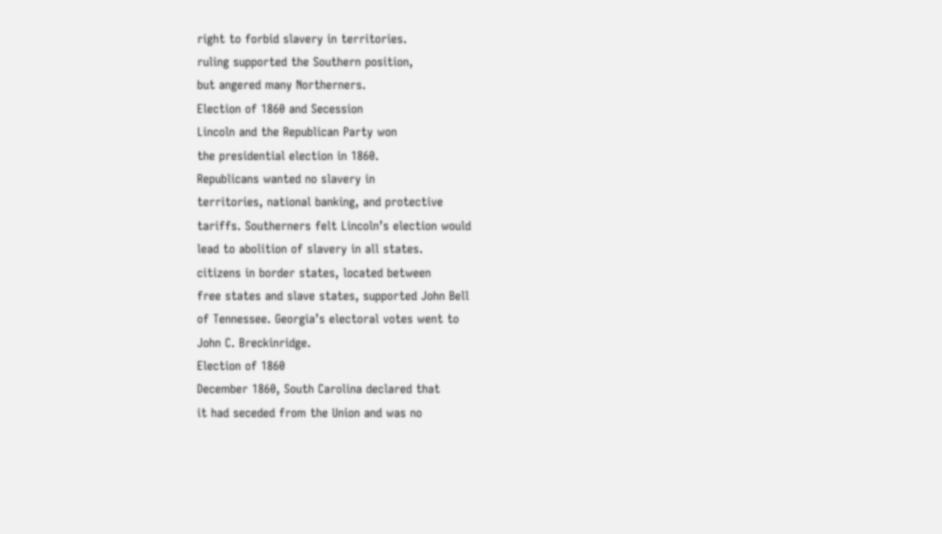right to forbid slavery in territories.
ruling supported the Southern position,
but angered many Northerners.
Election of 1860 and Secession
Lincoln and the Republican Party won
the presidential election in 1860.
Republicans wanted no slavery in
territories, national banking, and protective
tariffs. Southerners felt Lincoln’s election would
lead to abolition of slavery in all states.
citizens in border states, located between
free states and slave states, supported John Bell
of Tennessee. Georgia’s electoral votes went to
John C. Breckinridge.
Election of 1860
December 1860, South Carolina declared that
it had seceded from the Union and was no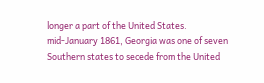longer a part of the United States.
mid-January 1861, Georgia was one of seven
Southern states to secede from the United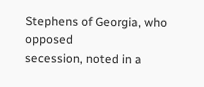Stephens of Georgia, who opposed
secession, noted in a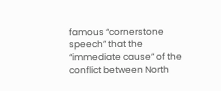famous “cornerstone
speech” that the “immediate cause” of the
conflict between North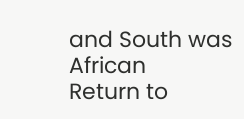and South was African
Return to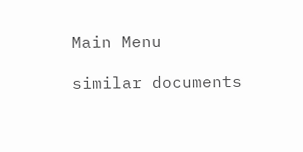Main Menu

similar documents